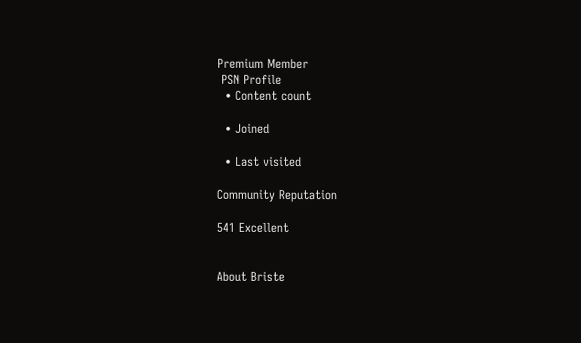Premium Member
 PSN Profile
  • Content count

  • Joined

  • Last visited

Community Reputation

541 Excellent


About Briste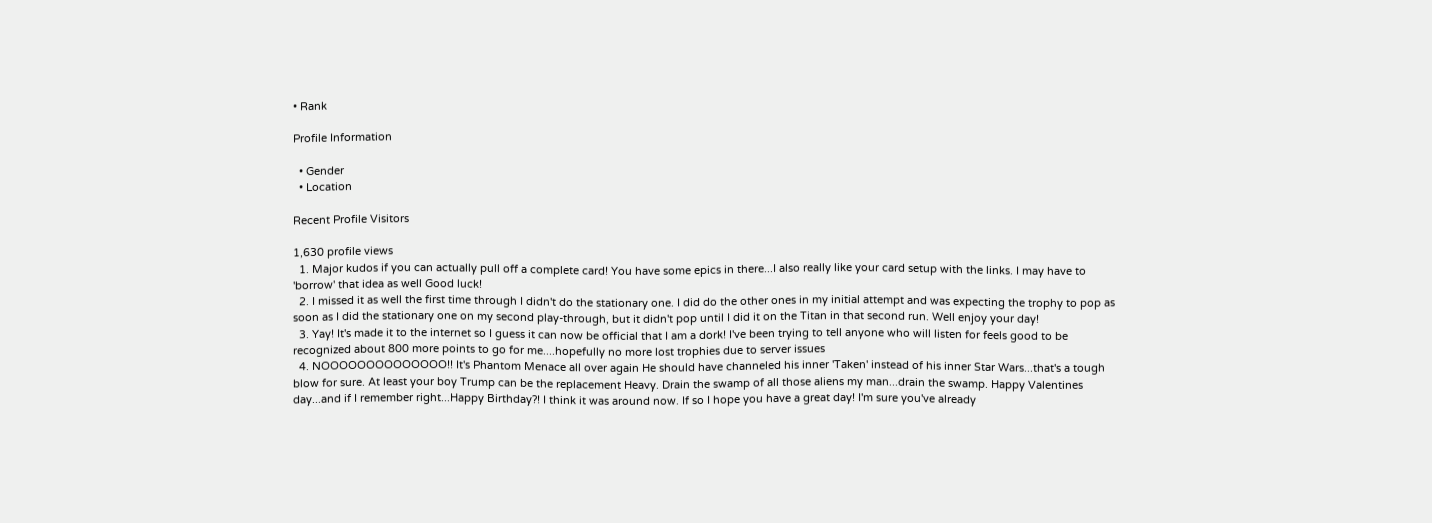• Rank

Profile Information

  • Gender
  • Location

Recent Profile Visitors

1,630 profile views
  1. Major kudos if you can actually pull off a complete card! You have some epics in there...I also really like your card setup with the links. I may have to 'borrow' that idea as well Good luck!
  2. I missed it as well the first time through I didn't do the stationary one. I did do the other ones in my initial attempt and was expecting the trophy to pop as soon as I did the stationary one on my second play-through, but it didn't pop until I did it on the Titan in that second run. Well enjoy your day!
  3. Yay! It's made it to the internet so I guess it can now be official that I am a dork! I've been trying to tell anyone who will listen for feels good to be recognized about 800 more points to go for me....hopefully no more lost trophies due to server issues
  4. NOOOOOOOOOOOOOO!! It's Phantom Menace all over again He should have channeled his inner 'Taken' instead of his inner Star Wars...that's a tough blow for sure. At least your boy Trump can be the replacement Heavy. Drain the swamp of all those aliens my man...drain the swamp. Happy Valentines day...and if I remember right...Happy Birthday?! I think it was around now. If so I hope you have a great day! I'm sure you've already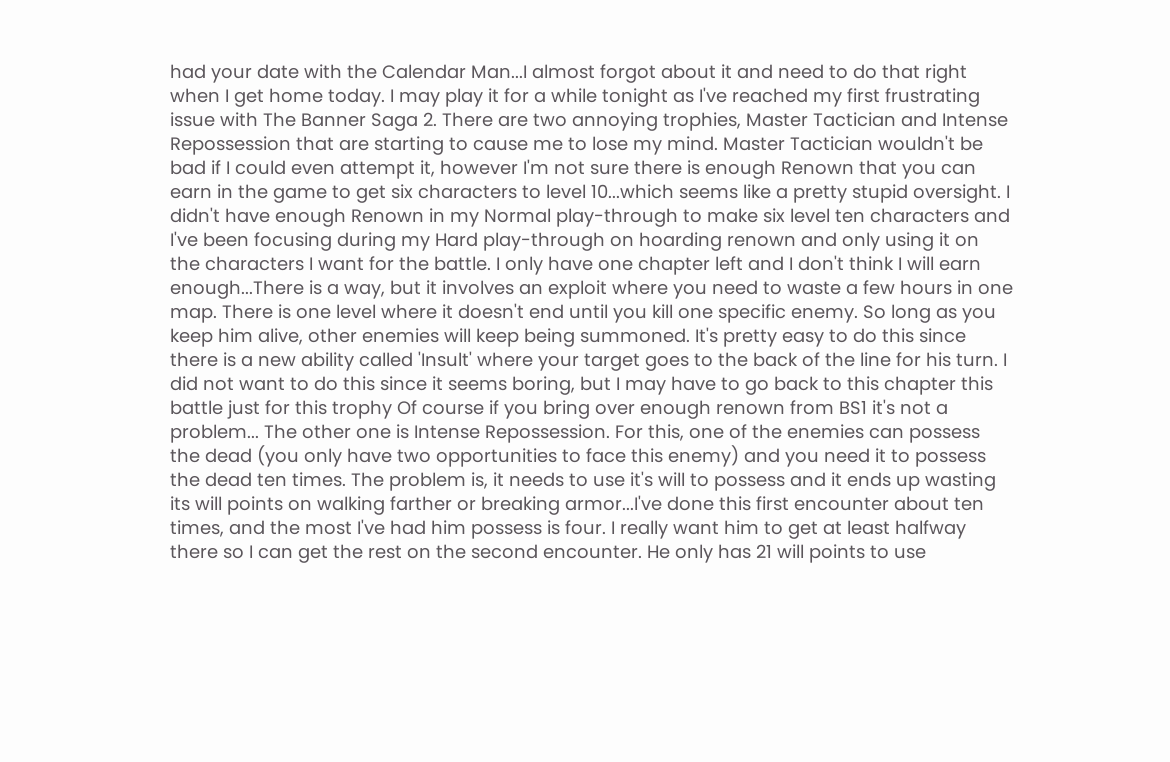had your date with the Calendar Man...I almost forgot about it and need to do that right when I get home today. I may play it for a while tonight as I've reached my first frustrating issue with The Banner Saga 2. There are two annoying trophies, Master Tactician and Intense Repossession that are starting to cause me to lose my mind. Master Tactician wouldn't be bad if I could even attempt it, however I'm not sure there is enough Renown that you can earn in the game to get six characters to level 10...which seems like a pretty stupid oversight. I didn't have enough Renown in my Normal play-through to make six level ten characters and I've been focusing during my Hard play-through on hoarding renown and only using it on the characters I want for the battle. I only have one chapter left and I don't think I will earn enough...There is a way, but it involves an exploit where you need to waste a few hours in one map. There is one level where it doesn't end until you kill one specific enemy. So long as you keep him alive, other enemies will keep being summoned. It's pretty easy to do this since there is a new ability called 'Insult' where your target goes to the back of the line for his turn. I did not want to do this since it seems boring, but I may have to go back to this chapter this battle just for this trophy Of course if you bring over enough renown from BS1 it's not a problem... The other one is Intense Repossession. For this, one of the enemies can possess the dead (you only have two opportunities to face this enemy) and you need it to possess the dead ten times. The problem is, it needs to use it's will to possess and it ends up wasting its will points on walking farther or breaking armor...I've done this first encounter about ten times, and the most I've had him possess is four. I really want him to get at least halfway there so I can get the rest on the second encounter. He only has 21 will points to use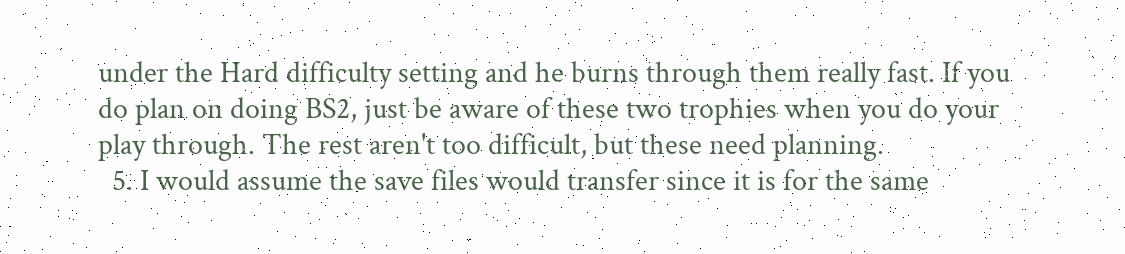under the Hard difficulty setting and he burns through them really fast. If you do plan on doing BS2, just be aware of these two trophies when you do your play through. The rest aren't too difficult, but these need planning.
  5. I would assume the save files would transfer since it is for the same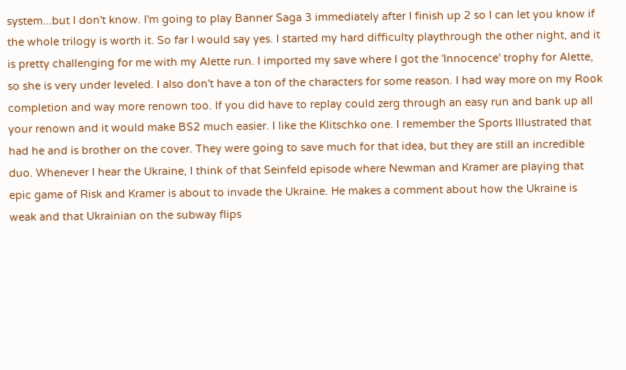system...but I don't know. I'm going to play Banner Saga 3 immediately after I finish up 2 so I can let you know if the whole trilogy is worth it. So far I would say yes. I started my hard difficulty playthrough the other night, and it is pretty challenging for me with my Alette run. I imported my save where I got the 'Innocence' trophy for Alette, so she is very under leveled. I also don't have a ton of the characters for some reason. I had way more on my Rook completion and way more renown too. If you did have to replay could zerg through an easy run and bank up all your renown and it would make BS2 much easier. I like the Klitschko one. I remember the Sports Illustrated that had he and is brother on the cover. They were going to save much for that idea, but they are still an incredible duo. Whenever I hear the Ukraine, I think of that Seinfeld episode where Newman and Kramer are playing that epic game of Risk and Kramer is about to invade the Ukraine. He makes a comment about how the Ukraine is weak and that Ukrainian on the subway flips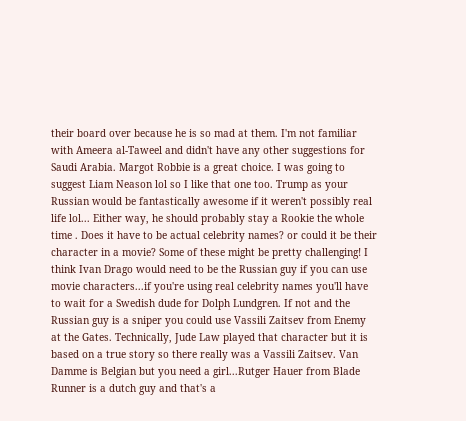their board over because he is so mad at them. I'm not familiar with Ameera al-Taweel and didn't have any other suggestions for Saudi Arabia. Margot Robbie is a great choice. I was going to suggest Liam Neason lol so I like that one too. Trump as your Russian would be fantastically awesome if it weren't possibly real life lol... Either way, he should probably stay a Rookie the whole time . Does it have to be actual celebrity names? or could it be their character in a movie? Some of these might be pretty challenging! I think Ivan Drago would need to be the Russian guy if you can use movie characters...if you're using real celebrity names you'll have to wait for a Swedish dude for Dolph Lundgren. If not and the Russian guy is a sniper you could use Vassili Zaitsev from Enemy at the Gates. Technically, Jude Law played that character but it is based on a true story so there really was a Vassili Zaitsev. Van Damme is Belgian but you need a girl...Rutger Hauer from Blade Runner is a dutch guy and that's a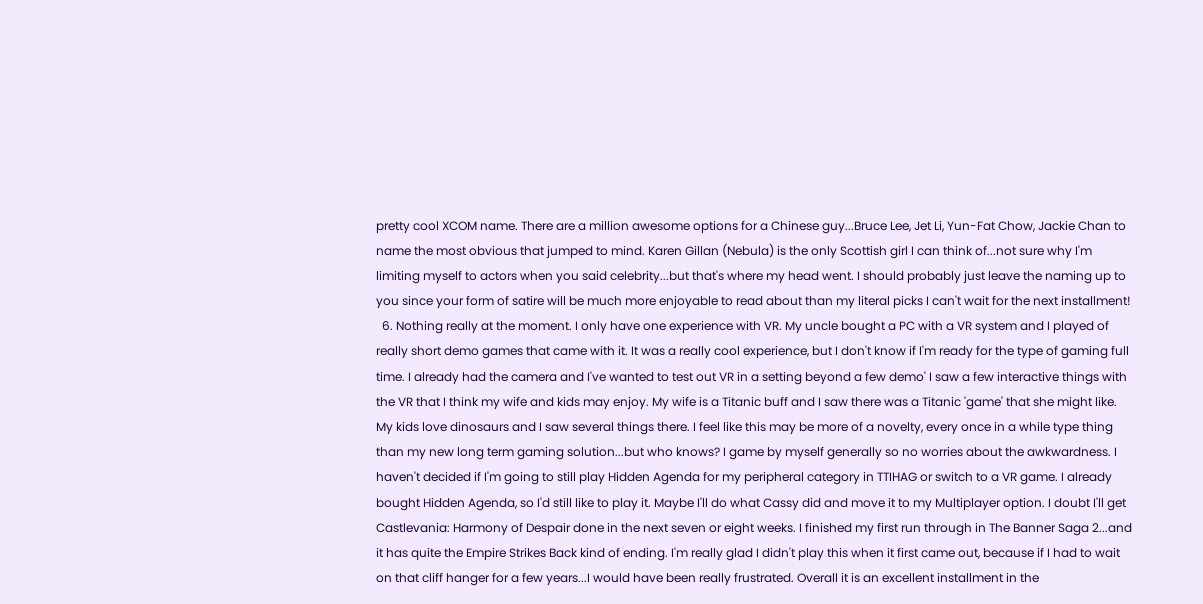pretty cool XCOM name. There are a million awesome options for a Chinese guy...Bruce Lee, Jet Li, Yun-Fat Chow, Jackie Chan to name the most obvious that jumped to mind. Karen Gillan (Nebula) is the only Scottish girl I can think of...not sure why I'm limiting myself to actors when you said celebrity...but that's where my head went. I should probably just leave the naming up to you since your form of satire will be much more enjoyable to read about than my literal picks I can't wait for the next installment!
  6. Nothing really at the moment. I only have one experience with VR. My uncle bought a PC with a VR system and I played of really short demo games that came with it. It was a really cool experience, but I don't know if I'm ready for the type of gaming full time. I already had the camera and I've wanted to test out VR in a setting beyond a few demo' I saw a few interactive things with the VR that I think my wife and kids may enjoy. My wife is a Titanic buff and I saw there was a Titanic 'game' that she might like. My kids love dinosaurs and I saw several things there. I feel like this may be more of a novelty, every once in a while type thing than my new long term gaming solution...but who knows? I game by myself generally so no worries about the awkwardness. I haven't decided if I'm going to still play Hidden Agenda for my peripheral category in TTIHAG or switch to a VR game. I already bought Hidden Agenda, so I'd still like to play it. Maybe I'll do what Cassy did and move it to my Multiplayer option. I doubt I'll get Castlevania: Harmony of Despair done in the next seven or eight weeks. I finished my first run through in The Banner Saga 2...and it has quite the Empire Strikes Back kind of ending. I'm really glad I didn't play this when it first came out, because if I had to wait on that cliff hanger for a few years...I would have been really frustrated. Overall it is an excellent installment in the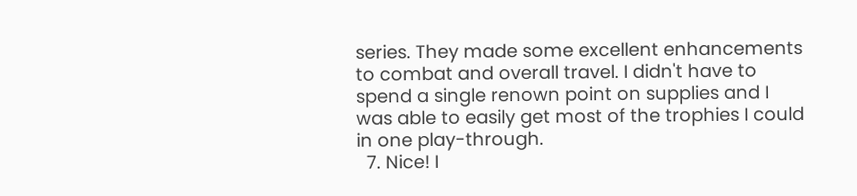series. They made some excellent enhancements to combat and overall travel. I didn't have to spend a single renown point on supplies and I was able to easily get most of the trophies I could in one play-through.
  7. Nice! I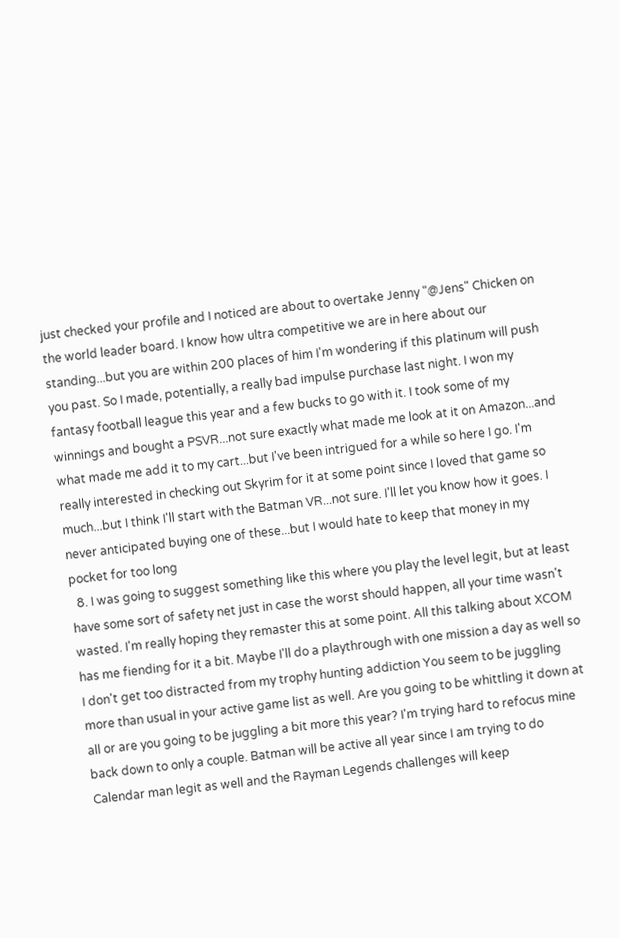just checked your profile and I noticed are about to overtake Jenny "@Jens" Chicken on the world leader board. I know how ultra competitive we are in here about our standing...but you are within 200 places of him I'm wondering if this platinum will push you past. So I made, potentially, a really bad impulse purchase last night. I won my fantasy football league this year and a few bucks to go with it. I took some of my winnings and bought a PSVR...not sure exactly what made me look at it on Amazon...and what made me add it to my cart...but I've been intrigued for a while so here I go. I'm really interested in checking out Skyrim for it at some point since I loved that game so much...but I think I'll start with the Batman VR...not sure. I'll let you know how it goes. I never anticipated buying one of these...but I would hate to keep that money in my pocket for too long
  8. I was going to suggest something like this where you play the level legit, but at least have some sort of safety net just in case the worst should happen, all your time wasn't wasted. I'm really hoping they remaster this at some point. All this talking about XCOM has me fiending for it a bit. Maybe I'll do a playthrough with one mission a day as well so I don't get too distracted from my trophy hunting addiction You seem to be juggling more than usual in your active game list as well. Are you going to be whittling it down at all or are you going to be juggling a bit more this year? I'm trying hard to refocus mine back down to only a couple. Batman will be active all year since I am trying to do Calendar man legit as well and the Rayman Legends challenges will keep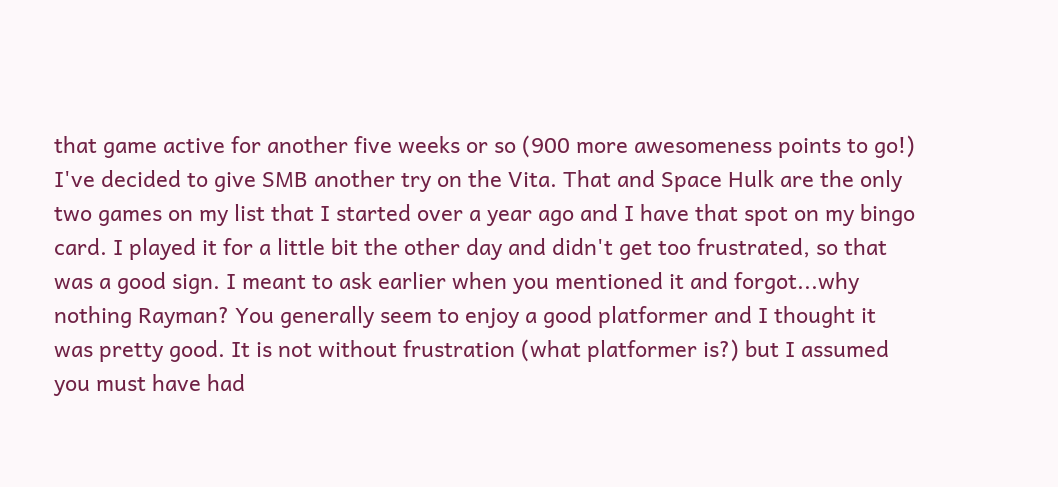that game active for another five weeks or so (900 more awesomeness points to go!) I've decided to give SMB another try on the Vita. That and Space Hulk are the only two games on my list that I started over a year ago and I have that spot on my bingo card. I played it for a little bit the other day and didn't get too frustrated, so that was a good sign. I meant to ask earlier when you mentioned it and forgot...why nothing Rayman? You generally seem to enjoy a good platformer and I thought it was pretty good. It is not without frustration (what platformer is?) but I assumed you must have had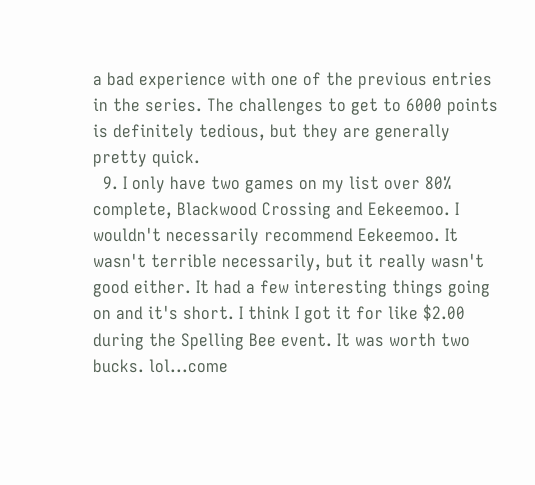a bad experience with one of the previous entries in the series. The challenges to get to 6000 points is definitely tedious, but they are generally pretty quick.
  9. I only have two games on my list over 80% complete, Blackwood Crossing and Eekeemoo. I wouldn't necessarily recommend Eekeemoo. It wasn't terrible necessarily, but it really wasn't good either. It had a few interesting things going on and it's short. I think I got it for like $2.00 during the Spelling Bee event. It was worth two bucks. lol...come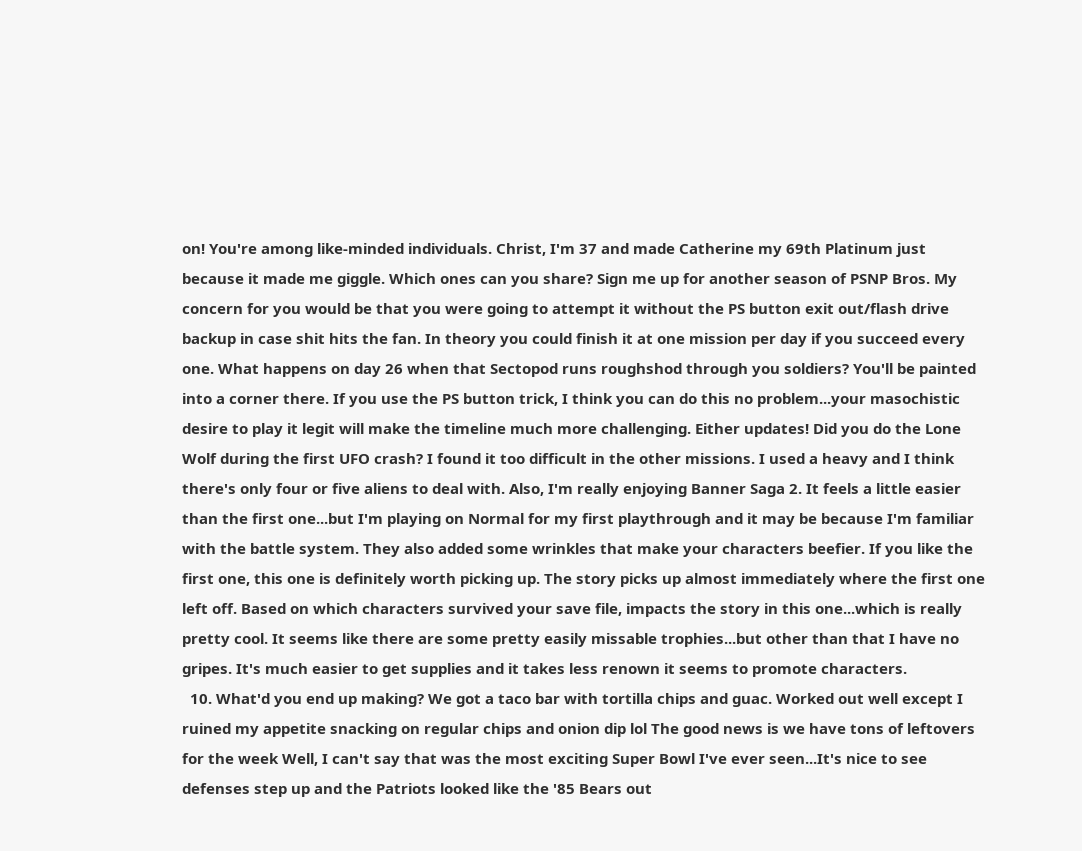on! You're among like-minded individuals. Christ, I'm 37 and made Catherine my 69th Platinum just because it made me giggle. Which ones can you share? Sign me up for another season of PSNP Bros. My concern for you would be that you were going to attempt it without the PS button exit out/flash drive backup in case shit hits the fan. In theory you could finish it at one mission per day if you succeed every one. What happens on day 26 when that Sectopod runs roughshod through you soldiers? You'll be painted into a corner there. If you use the PS button trick, I think you can do this no problem...your masochistic desire to play it legit will make the timeline much more challenging. Either updates! Did you do the Lone Wolf during the first UFO crash? I found it too difficult in the other missions. I used a heavy and I think there's only four or five aliens to deal with. Also, I'm really enjoying Banner Saga 2. It feels a little easier than the first one...but I'm playing on Normal for my first playthrough and it may be because I'm familiar with the battle system. They also added some wrinkles that make your characters beefier. If you like the first one, this one is definitely worth picking up. The story picks up almost immediately where the first one left off. Based on which characters survived your save file, impacts the story in this one...which is really pretty cool. It seems like there are some pretty easily missable trophies...but other than that I have no gripes. It's much easier to get supplies and it takes less renown it seems to promote characters.
  10. What'd you end up making? We got a taco bar with tortilla chips and guac. Worked out well except I ruined my appetite snacking on regular chips and onion dip lol The good news is we have tons of leftovers for the week Well, I can't say that was the most exciting Super Bowl I've ever seen...It's nice to see defenses step up and the Patriots looked like the '85 Bears out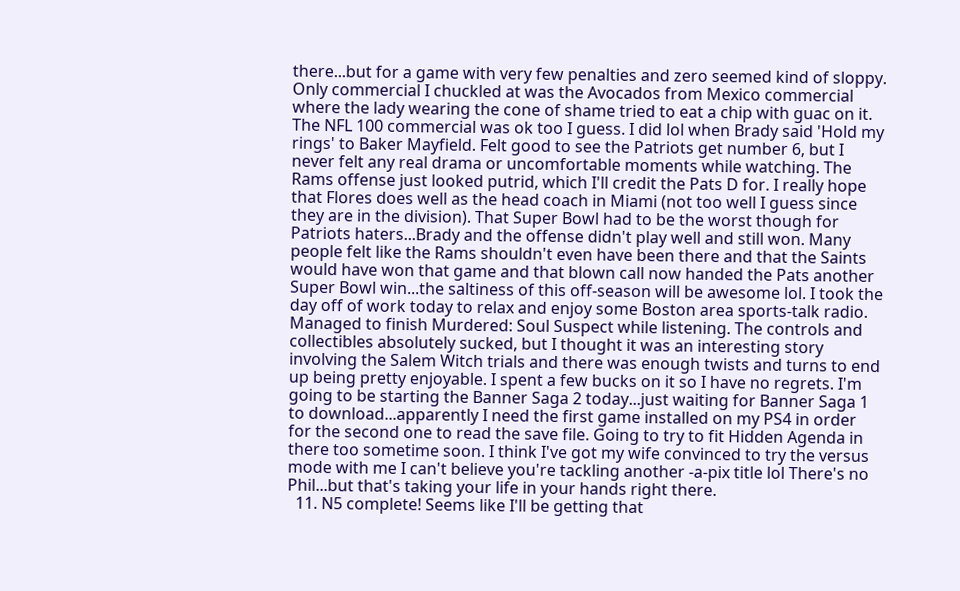there...but for a game with very few penalties and zero seemed kind of sloppy. Only commercial I chuckled at was the Avocados from Mexico commercial where the lady wearing the cone of shame tried to eat a chip with guac on it. The NFL 100 commercial was ok too I guess. I did lol when Brady said 'Hold my rings' to Baker Mayfield. Felt good to see the Patriots get number 6, but I never felt any real drama or uncomfortable moments while watching. The Rams offense just looked putrid, which I'll credit the Pats D for. I really hope that Flores does well as the head coach in Miami (not too well I guess since they are in the division). That Super Bowl had to be the worst though for Patriots haters...Brady and the offense didn't play well and still won. Many people felt like the Rams shouldn't even have been there and that the Saints would have won that game and that blown call now handed the Pats another Super Bowl win...the saltiness of this off-season will be awesome lol. I took the day off of work today to relax and enjoy some Boston area sports-talk radio. Managed to finish Murdered: Soul Suspect while listening. The controls and collectibles absolutely sucked, but I thought it was an interesting story involving the Salem Witch trials and there was enough twists and turns to end up being pretty enjoyable. I spent a few bucks on it so I have no regrets. I'm going to be starting the Banner Saga 2 today...just waiting for Banner Saga 1 to download...apparently I need the first game installed on my PS4 in order for the second one to read the save file. Going to try to fit Hidden Agenda in there too sometime soon. I think I've got my wife convinced to try the versus mode with me I can't believe you're tackling another -a-pix title lol There's no Phil...but that's taking your life in your hands right there.
  11. N5 complete! Seems like I'll be getting that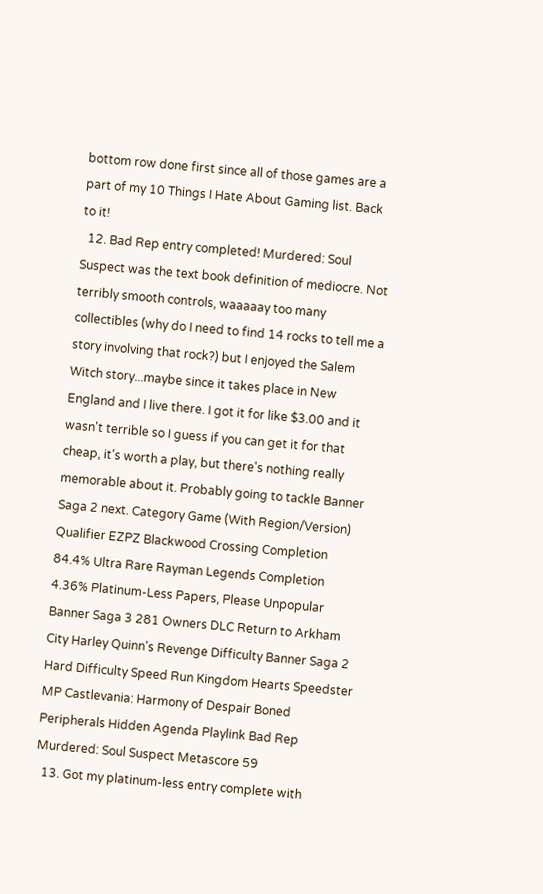bottom row done first since all of those games are a part of my 10 Things I Hate About Gaming list. Back to it!
  12. Bad Rep entry completed! Murdered: Soul Suspect was the text book definition of mediocre. Not terribly smooth controls, waaaaay too many collectibles (why do I need to find 14 rocks to tell me a story involving that rock?) but I enjoyed the Salem Witch story...maybe since it takes place in New England and I live there. I got it for like $3.00 and it wasn't terrible so I guess if you can get it for that cheap, it's worth a play, but there's nothing really memorable about it. Probably going to tackle Banner Saga 2 next. Category Game (With Region/Version) Qualifier EZPZ Blackwood Crossing Completion 84.4% Ultra Rare Rayman Legends Completion 4.36% Platinum-Less Papers, Please Unpopular Banner Saga 3 281 Owners DLC Return to Arkham City Harley Quinn's Revenge Difficulty Banner Saga 2 Hard Difficulty Speed Run Kingdom Hearts Speedster MP Castlevania: Harmony of Despair Boned Peripherals Hidden Agenda Playlink Bad Rep Murdered: Soul Suspect Metascore 59
  13. Got my platinum-less entry complete with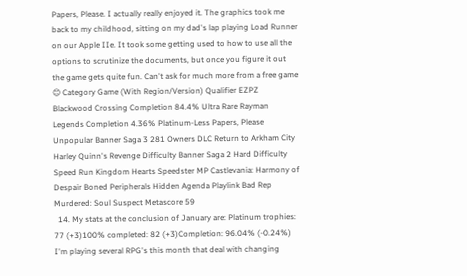Papers, Please. I actually really enjoyed it. The graphics took me back to my childhood, sitting on my dad's lap playing Load Runner on our Apple IIe. It took some getting used to how to use all the options to scrutinize the documents, but once you figure it out the game gets quite fun. Can't ask for much more from a free game 😊 Category Game (With Region/Version) Qualifier EZPZ Blackwood Crossing Completion 84.4% Ultra Rare Rayman Legends Completion 4.36% Platinum-Less Papers, Please Unpopular Banner Saga 3 281 Owners DLC Return to Arkham City Harley Quinn's Revenge Difficulty Banner Saga 2 Hard Difficulty Speed Run Kingdom Hearts Speedster MP Castlevania: Harmony of Despair Boned Peripherals Hidden Agenda Playlink Bad Rep Murdered: Soul Suspect Metascore 59
  14. My stats at the conclusion of January are: Platinum trophies: 77 (+3)100% completed: 82 (+3)Completion: 96.04% (-0.24%) I'm playing several RPG's this month that deal with changing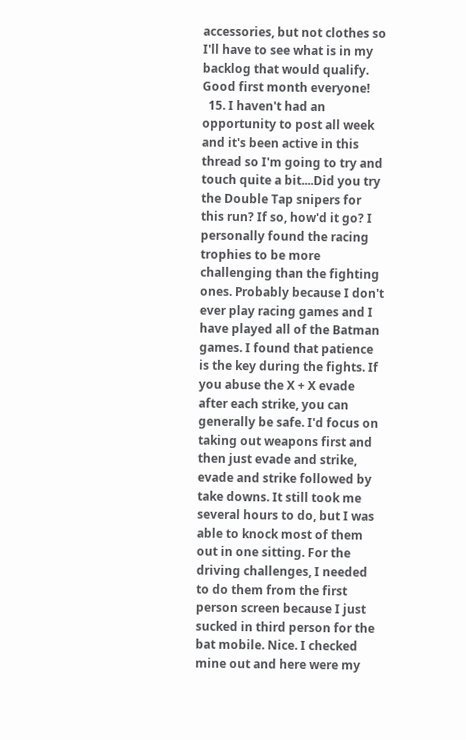accessories, but not clothes so I'll have to see what is in my backlog that would qualify. Good first month everyone!
  15. I haven't had an opportunity to post all week and it's been active in this thread so I'm going to try and touch quite a bit....Did you try the Double Tap snipers for this run? If so, how'd it go? I personally found the racing trophies to be more challenging than the fighting ones. Probably because I don't ever play racing games and I have played all of the Batman games. I found that patience is the key during the fights. If you abuse the X + X evade after each strike, you can generally be safe. I'd focus on taking out weapons first and then just evade and strike, evade and strike followed by take downs. It still took me several hours to do, but I was able to knock most of them out in one sitting. For the driving challenges, I needed to do them from the first person screen because I just sucked in third person for the bat mobile. Nice. I checked mine out and here were my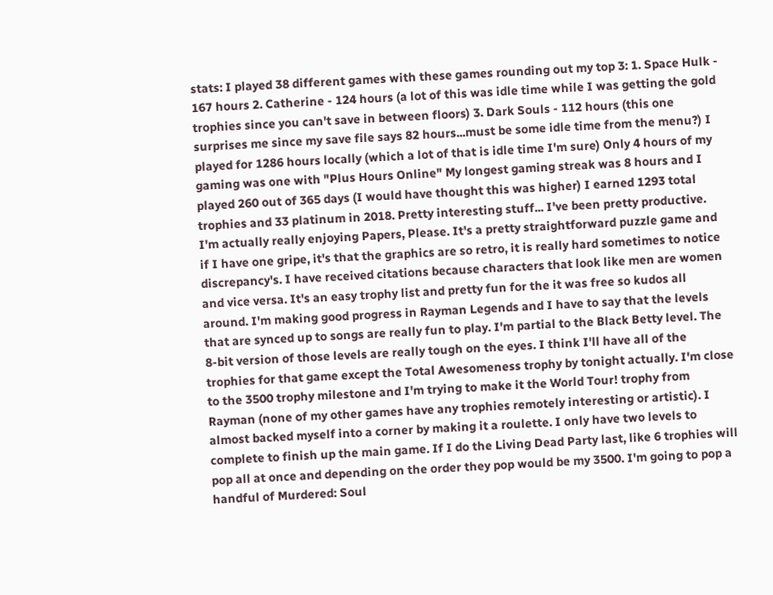stats: I played 38 different games with these games rounding out my top 3: 1. Space Hulk - 167 hours 2. Catherine - 124 hours (a lot of this was idle time while I was getting the gold trophies since you can't save in between floors) 3. Dark Souls - 112 hours (this one surprises me since my save file says 82 hours...must be some idle time from the menu?) I played for 1286 hours locally (which a lot of that is idle time I'm sure) Only 4 hours of my gaming was one with "Plus Hours Online" My longest gaming streak was 8 hours and I played 260 out of 365 days (I would have thought this was higher) I earned 1293 total trophies and 33 platinum in 2018. Pretty interesting stuff... I've been pretty productive. I'm actually really enjoying Papers, Please. It's a pretty straightforward puzzle game and if I have one gripe, it's that the graphics are so retro, it is really hard sometimes to notice discrepancy's. I have received citations because characters that look like men are women and vice versa. It's an easy trophy list and pretty fun for the it was free so kudos all around. I'm making good progress in Rayman Legends and I have to say that the levels that are synced up to songs are really fun to play. I'm partial to the Black Betty level. The 8-bit version of those levels are really tough on the eyes. I think I'll have all of the trophies for that game except the Total Awesomeness trophy by tonight actually. I'm close to the 3500 trophy milestone and I'm trying to make it the World Tour! trophy from Rayman (none of my other games have any trophies remotely interesting or artistic). I almost backed myself into a corner by making it a roulette. I only have two levels to complete to finish up the main game. If I do the Living Dead Party last, like 6 trophies will pop all at once and depending on the order they pop would be my 3500. I'm going to pop a handful of Murdered: Soul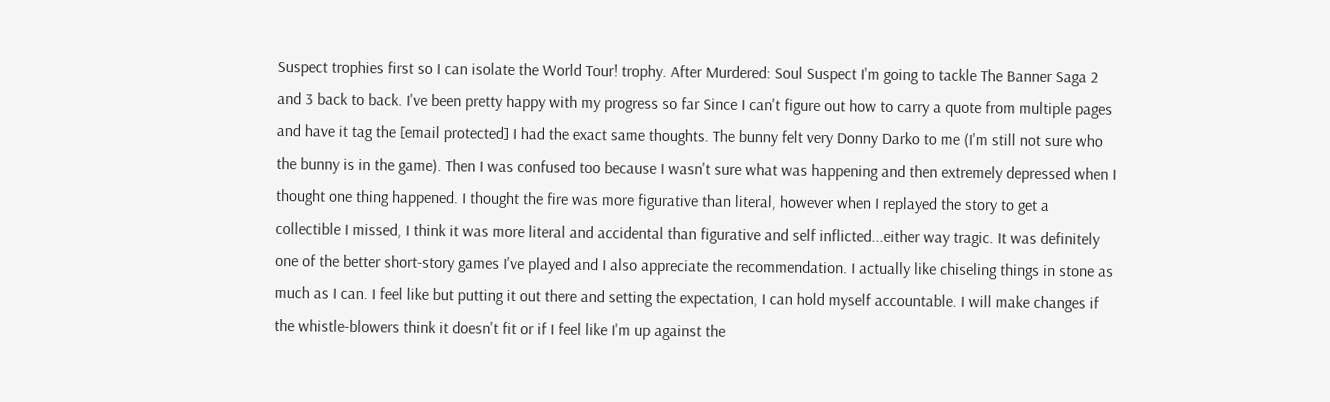Suspect trophies first so I can isolate the World Tour! trophy. After Murdered: Soul Suspect I'm going to tackle The Banner Saga 2 and 3 back to back. I've been pretty happy with my progress so far Since I can't figure out how to carry a quote from multiple pages and have it tag the [email protected] I had the exact same thoughts. The bunny felt very Donny Darko to me (I'm still not sure who the bunny is in the game). Then I was confused too because I wasn't sure what was happening and then extremely depressed when I thought one thing happened. I thought the fire was more figurative than literal, however when I replayed the story to get a collectible I missed, I think it was more literal and accidental than figurative and self inflicted...either way tragic. It was definitely one of the better short-story games I've played and I also appreciate the recommendation. I actually like chiseling things in stone as much as I can. I feel like but putting it out there and setting the expectation, I can hold myself accountable. I will make changes if the whistle-blowers think it doesn't fit or if I feel like I'm up against the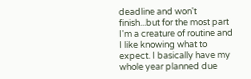deadline and won't finish...but for the most part I'm a creature of routine and I like knowing what to expect. I basically have my whole year planned due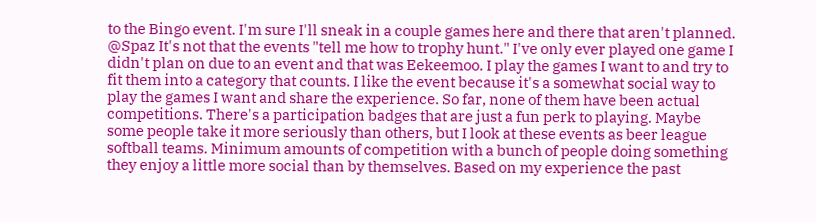to the Bingo event. I'm sure I'll sneak in a couple games here and there that aren't planned. @Spaz It's not that the events "tell me how to trophy hunt." I've only ever played one game I didn't plan on due to an event and that was Eekeemoo. I play the games I want to and try to fit them into a category that counts. I like the event because it's a somewhat social way to play the games I want and share the experience. So far, none of them have been actual competitions. There's a participation badges that are just a fun perk to playing. Maybe some people take it more seriously than others, but I look at these events as beer league softball teams. Minimum amounts of competition with a bunch of people doing something they enjoy a little more social than by themselves. Based on my experience the past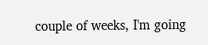couple of weeks, I'm going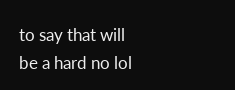to say that will be a hard no lol